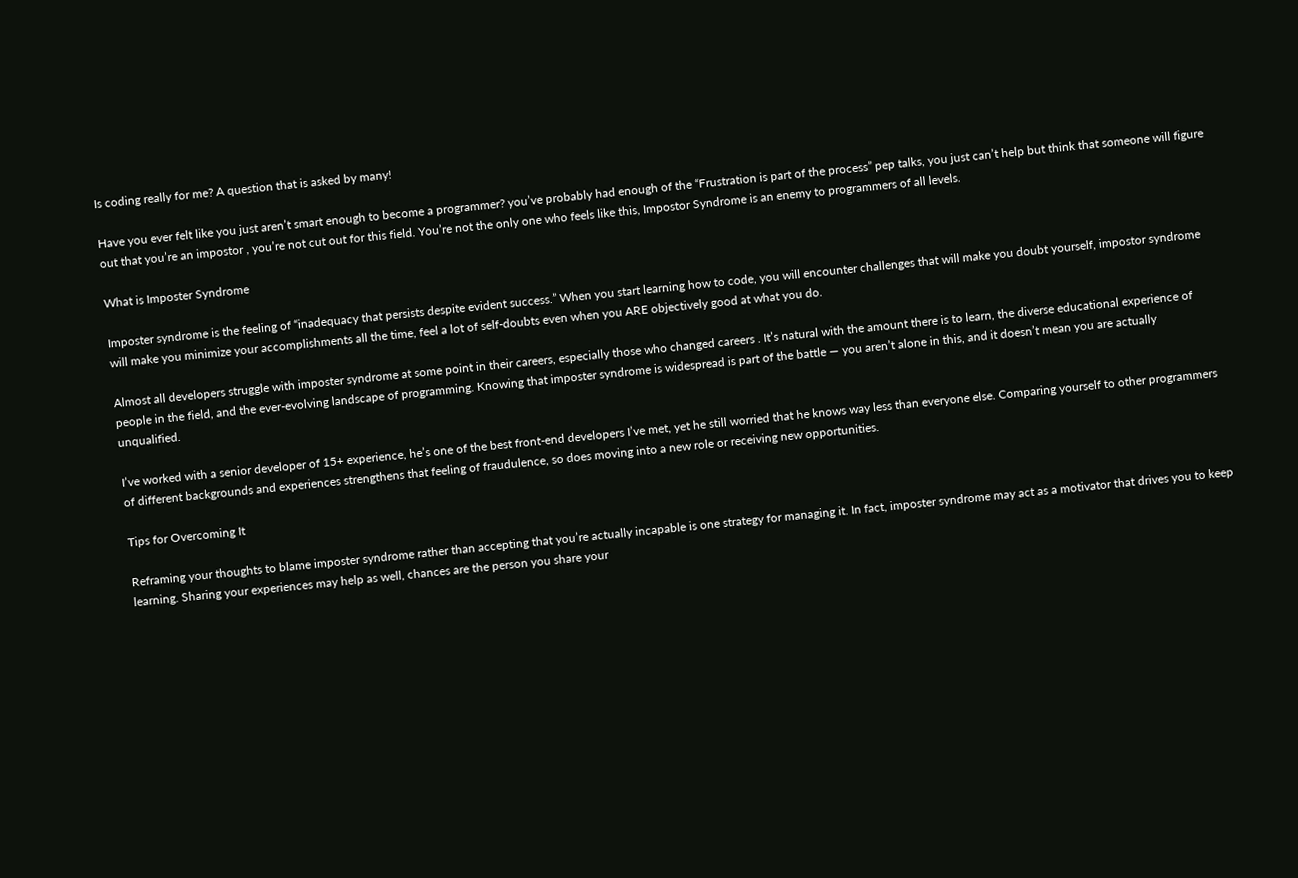Is coding really for me? A question that is asked by many!

Have you ever felt like you just aren’t smart enough to become a programmer? you’ve probably had enough of the “Frustration is part of the process” pep talks, you just can’t help but think that someone will figure out that you’re an impostor , you’re not cut out for this field. You’re not the only one who feels like this, Impostor Syndrome is an enemy to programmers of all levels.

What is Imposter Syndrome

Imposter syndrome is the feeling of “inadequacy that persists despite evident success.” When you start learning how to code, you will encounter challenges that will make you doubt yourself, impostor syndrome will make you minimize your accomplishments all the time, feel a lot of self-doubts even when you ARE objectively good at what you do.

Almost all developers struggle with imposter syndrome at some point in their careers, especially those who changed careers . It’s natural with the amount there is to learn, the diverse educational experience of people in the field, and the ever-evolving landscape of programming. Knowing that imposter syndrome is widespread is part of the battle — you aren’t alone in this, and it doesn’t mean you are actually unqualified.

I’ve worked with a senior developer of 15+ experience, he’s one of the best front-end developers I’ve met, yet he still worried that he knows way less than everyone else. Comparing yourself to other programmers of different backgrounds and experiences strengthens that feeling of fraudulence, so does moving into a new role or receiving new opportunities.

Tips for Overcoming It

Reframing your thoughts to blame imposter syndrome rather than accepting that you’re actually incapable is one strategy for managing it. In fact, imposter syndrome may act as a motivator that drives you to keep learning. Sharing your experiences may help as well, chances are the person you share your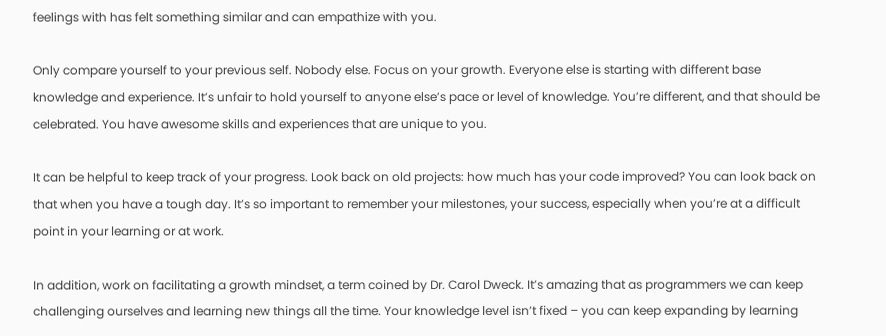feelings with has felt something similar and can empathize with you.

Only compare yourself to your previous self. Nobody else. Focus on your growth. Everyone else is starting with different base knowledge and experience. It’s unfair to hold yourself to anyone else’s pace or level of knowledge. You’re different, and that should be celebrated. You have awesome skills and experiences that are unique to you.

It can be helpful to keep track of your progress. Look back on old projects: how much has your code improved? You can look back on that when you have a tough day. It’s so important to remember your milestones, your success, especially when you’re at a difficult point in your learning or at work.

In addition, work on facilitating a growth mindset, a term coined by Dr. Carol Dweck. It’s amazing that as programmers we can keep challenging ourselves and learning new things all the time. Your knowledge level isn’t fixed – you can keep expanding by learning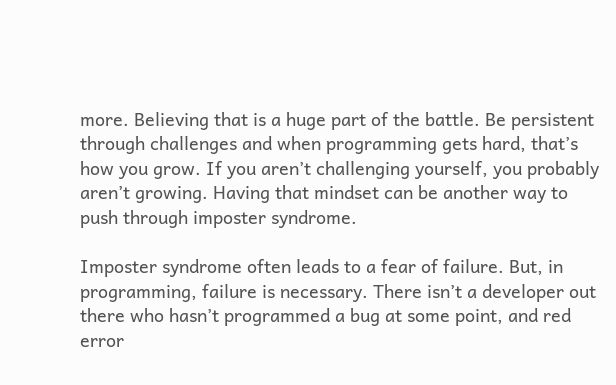more. Believing that is a huge part of the battle. Be persistent through challenges and when programming gets hard, that’s how you grow. If you aren’t challenging yourself, you probably aren’t growing. Having that mindset can be another way to push through imposter syndrome.

Imposter syndrome often leads to a fear of failure. But, in programming, failure is necessary. There isn’t a developer out there who hasn’t programmed a bug at some point, and red error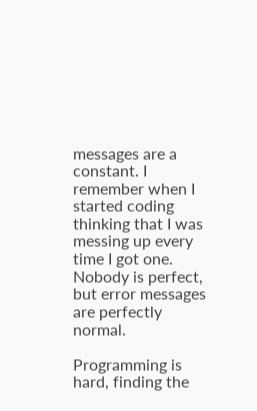messages are a constant. I remember when I started coding thinking that I was messing up every time I got one. Nobody is perfect, but error messages are perfectly normal.

Programming is hard, finding the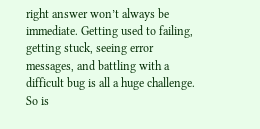right answer won’t always be immediate. Getting used to failing, getting stuck, seeing error messages, and battling with a difficult bug is all a huge challenge. So is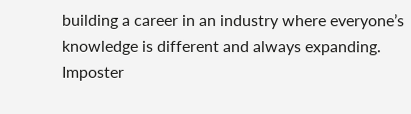building a career in an industry where everyone’s knowledge is different and always expanding. Imposter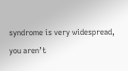syndrome is very widespread, you aren’t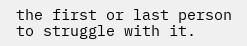the first or last person to struggle with it.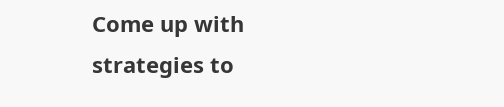Come up with strategies to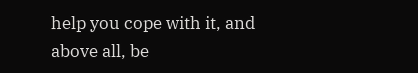help you cope with it, and above all, be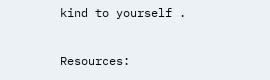kind to yourself .

Resources: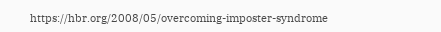https://hbr.org/2008/05/overcoming-imposter-syndrome